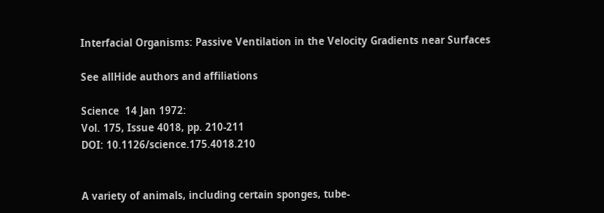Interfacial Organisms: Passive Ventilation in the Velocity Gradients near Surfaces

See allHide authors and affiliations

Science  14 Jan 1972:
Vol. 175, Issue 4018, pp. 210-211
DOI: 10.1126/science.175.4018.210


A variety of animals, including certain sponges, tube-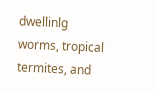dwellinlg worms, tropical termites, and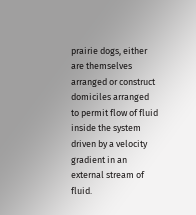prairie dogs, either are themselves arranged or construct domiciles arranged to permit flow of fluid inside the system driven by a velocity gradient in an external stream of fluid.